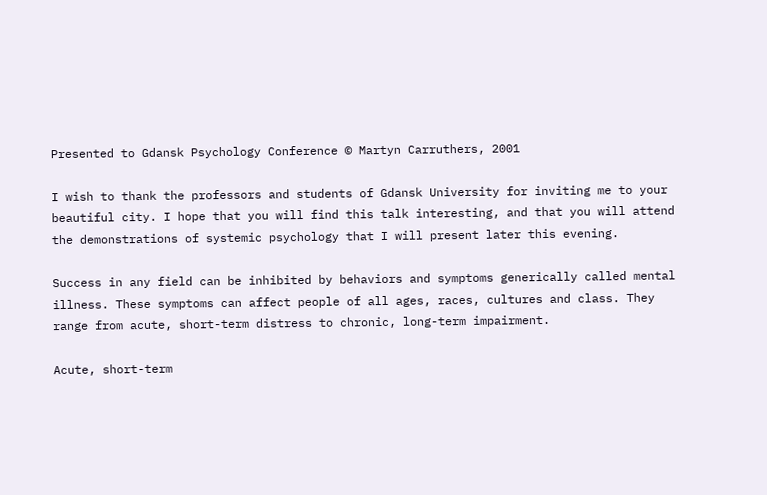Presented to Gdansk Psychology Conference © Martyn Carruthers, 2001

I wish to thank the professors and students of Gdansk University for inviting me to your beautiful city. I hope that you will find this talk interesting, and that you will attend the demonstrations of systemic psychology that I will present later this evening.

Success in any field can be inhibited by behaviors and symptoms generically called mental illness. These symptoms can affect people of all ages, races, cultures and class. They range from acute, short-term distress to chronic, long-term impairment.

Acute, short-term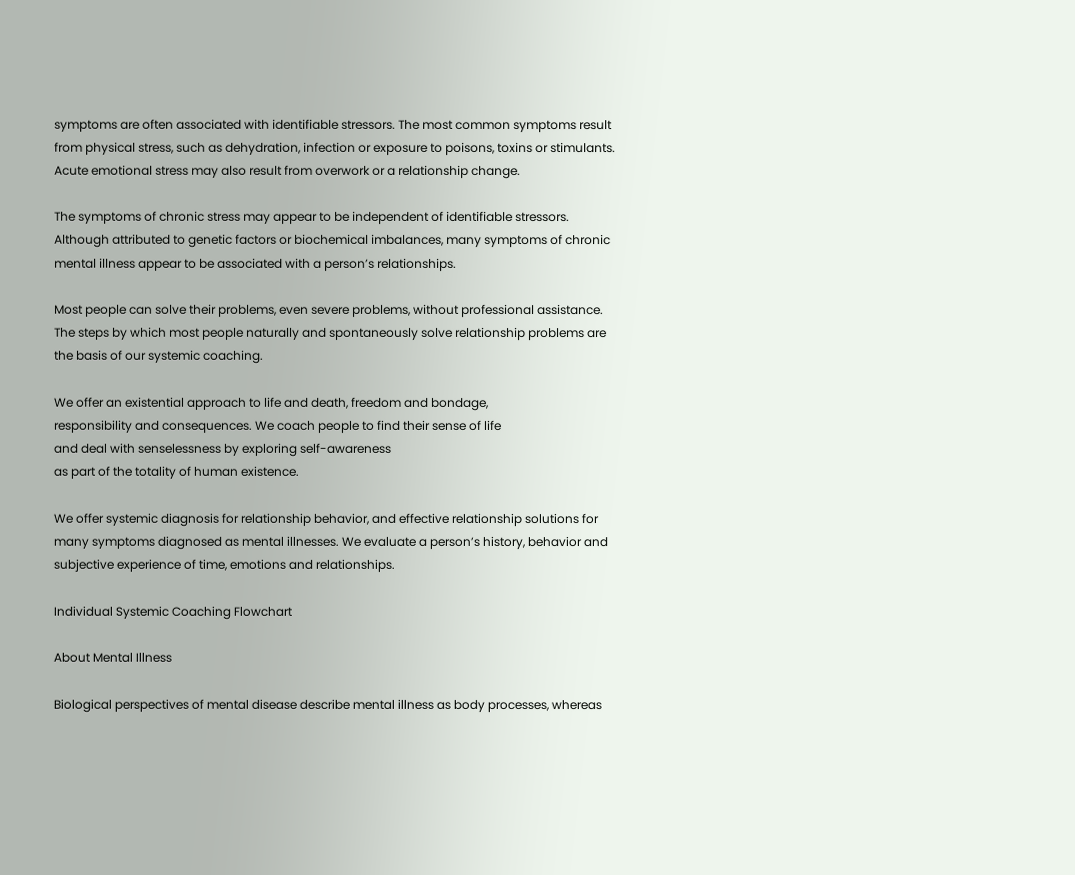symptoms are often associated with identifiable stressors. The most common symptoms result from physical stress, such as dehydration, infection or exposure to poisons, toxins or stimulants. Acute emotional stress may also result from overwork or a relationship change.

The symptoms of chronic stress may appear to be independent of identifiable stressors. Although attributed to genetic factors or biochemical imbalances, many symptoms of chronic mental illness appear to be associated with a person’s relationships.

Most people can solve their problems, even severe problems, without professional assistance. The steps by which most people naturally and spontaneously solve relationship problems are the basis of our systemic coaching.

We offer an existential approach to life and death, freedom and bondage,
responsibility and consequences. We coach people to find their sense of life
and deal with senselessness by exploring self-awareness
as part of the totality of human existence.

We offer systemic diagnosis for relationship behavior, and effective relationship solutions for many symptoms diagnosed as mental illnesses. We evaluate a person’s history, behavior and subjective experience of time, emotions and relationships.

Individual Systemic Coaching Flowchart

About Mental Illness

Biological perspectives of mental disease describe mental illness as body processes, whereas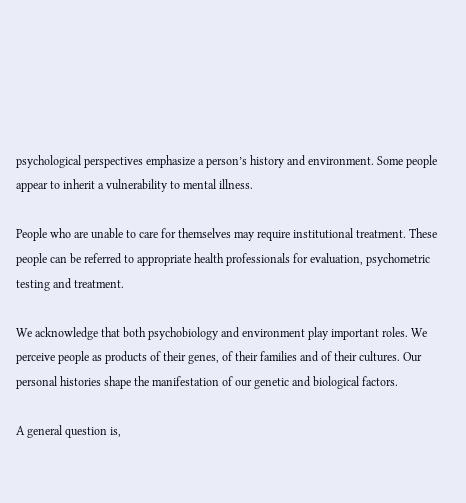psychological perspectives emphasize a person’s history and environment. Some people appear to inherit a vulnerability to mental illness.

People who are unable to care for themselves may require institutional treatment. These people can be referred to appropriate health professionals for evaluation, psychometric testing and treatment.

We acknowledge that both psychobiology and environment play important roles. We perceive people as products of their genes, of their families and of their cultures. Our personal histories shape the manifestation of our genetic and biological factors.

A general question is,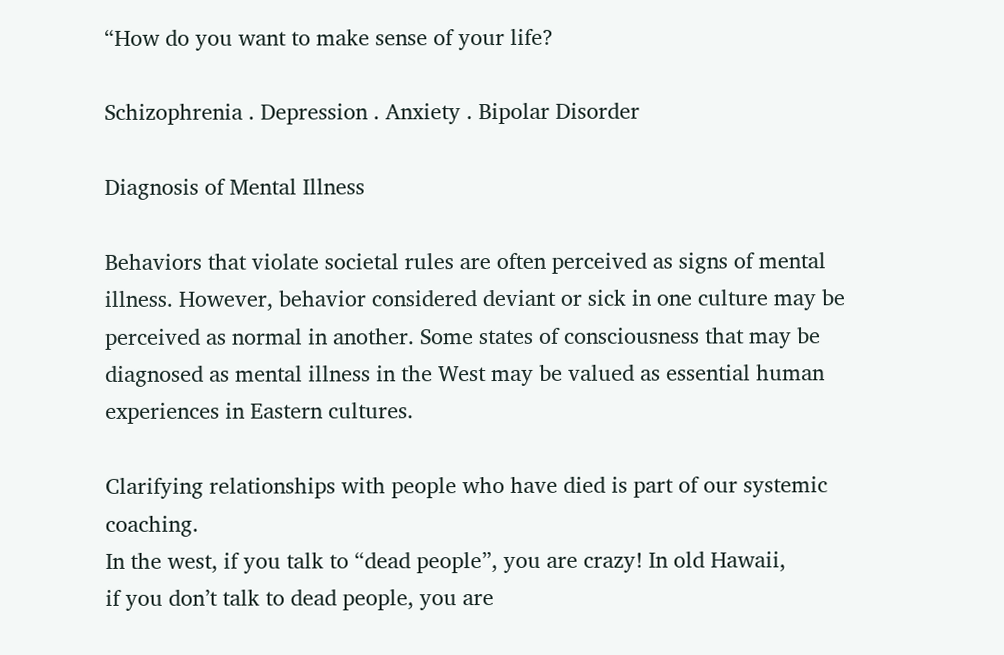“How do you want to make sense of your life?

Schizophrenia . Depression . Anxiety . Bipolar Disorder

Diagnosis of Mental Illness

Behaviors that violate societal rules are often perceived as signs of mental illness. However, behavior considered deviant or sick in one culture may be perceived as normal in another. Some states of consciousness that may be diagnosed as mental illness in the West may be valued as essential human experiences in Eastern cultures.

Clarifying relationships with people who have died is part of our systemic coaching.
In the west, if you talk to “dead people”, you are crazy! In old Hawaii,
if you don’t talk to dead people, you are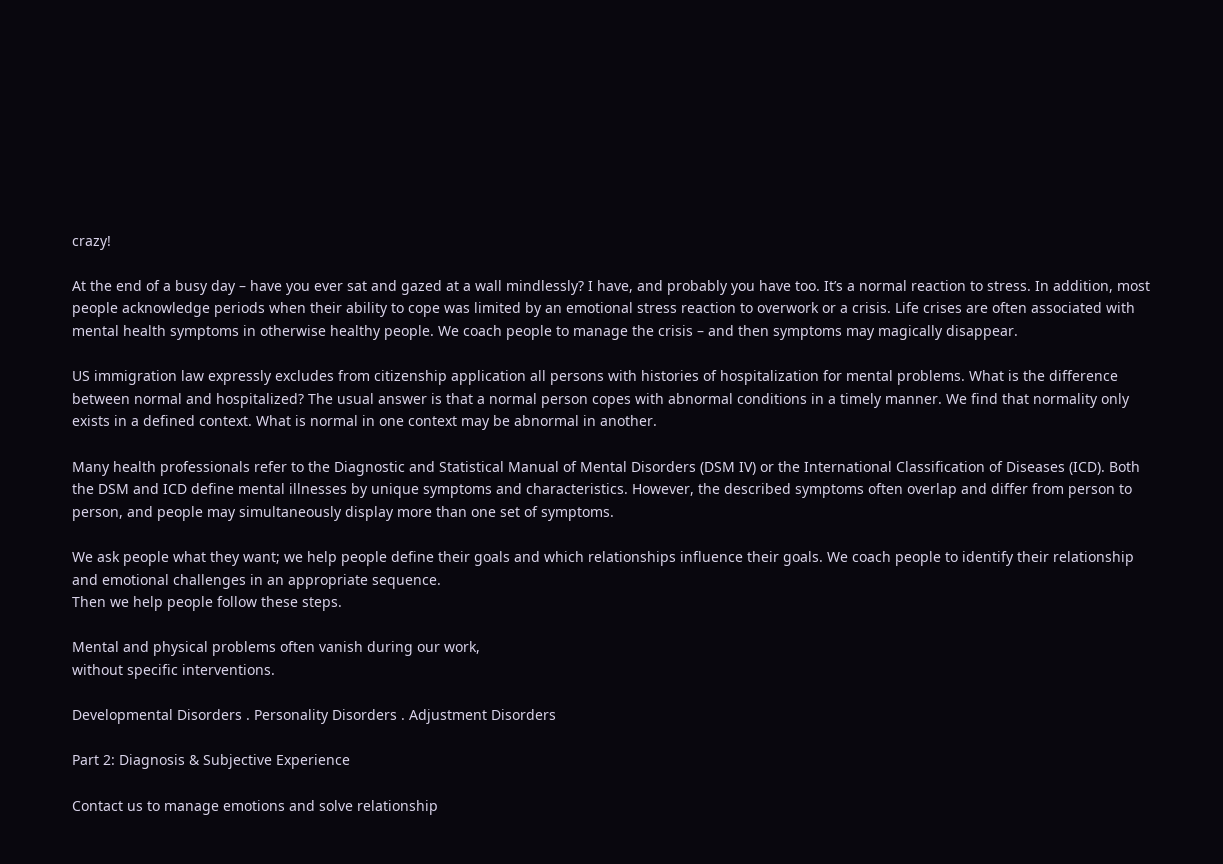crazy!

At the end of a busy day – have you ever sat and gazed at a wall mindlessly? I have, and probably you have too. It’s a normal reaction to stress. In addition, most people acknowledge periods when their ability to cope was limited by an emotional stress reaction to overwork or a crisis. Life crises are often associated with mental health symptoms in otherwise healthy people. We coach people to manage the crisis – and then symptoms may magically disappear.

US immigration law expressly excludes from citizenship application all persons with histories of hospitalization for mental problems. What is the difference between normal and hospitalized? The usual answer is that a normal person copes with abnormal conditions in a timely manner. We find that normality only exists in a defined context. What is normal in one context may be abnormal in another.

Many health professionals refer to the Diagnostic and Statistical Manual of Mental Disorders (DSM IV) or the International Classification of Diseases (ICD). Both the DSM and ICD define mental illnesses by unique symptoms and characteristics. However, the described symptoms often overlap and differ from person to person, and people may simultaneously display more than one set of symptoms.

We ask people what they want; we help people define their goals and which relationships influence their goals. We coach people to identify their relationship
and emotional challenges in an appropriate sequence.
Then we help people follow these steps.

Mental and physical problems often vanish during our work,
without specific interventions.

Developmental Disorders . Personality Disorders . Adjustment Disorders

Part 2: Diagnosis & Subjective Experience

Contact us to manage emotions and solve relationship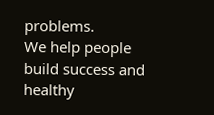problems.
We help people build success and healthy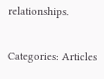relationships.

Categories: Articles